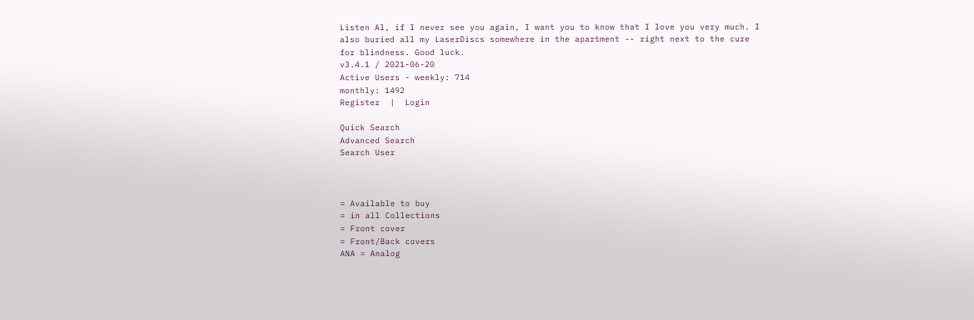Listen Al, if I never see you again, I want you to know that I love you very much. I also buried all my LaserDiscs somewhere in the apartment -- right next to the cure for blindness. Good luck.
v3.4.1 / 2021-06-20
Active Users - weekly: 714
monthly: 1492
Register  |  Login

Quick Search
Advanced Search
Search User



= Available to buy
= in all Collections
= Front cover
= Front/Back covers
ANA = Analog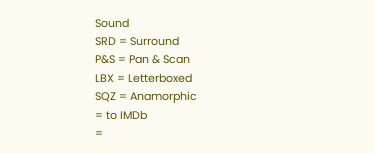Sound
SRD = Surround
P&S = Pan & Scan
LBX = Letterboxed
SQZ = Anamorphic
= to IMDb
=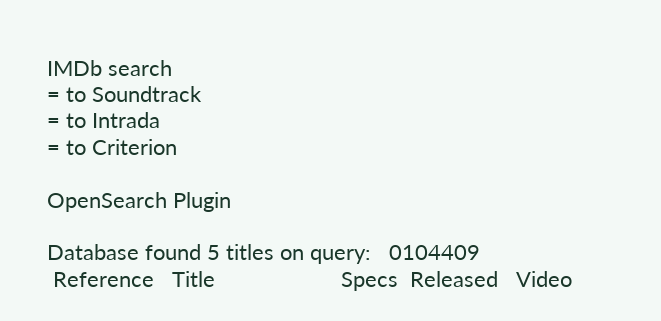IMDb search
= to Soundtrack
= to Intrada
= to Criterion

OpenSearch Plugin

Database found 5 titles on query:   0104409
 Reference   Title                     Specs  Released   Video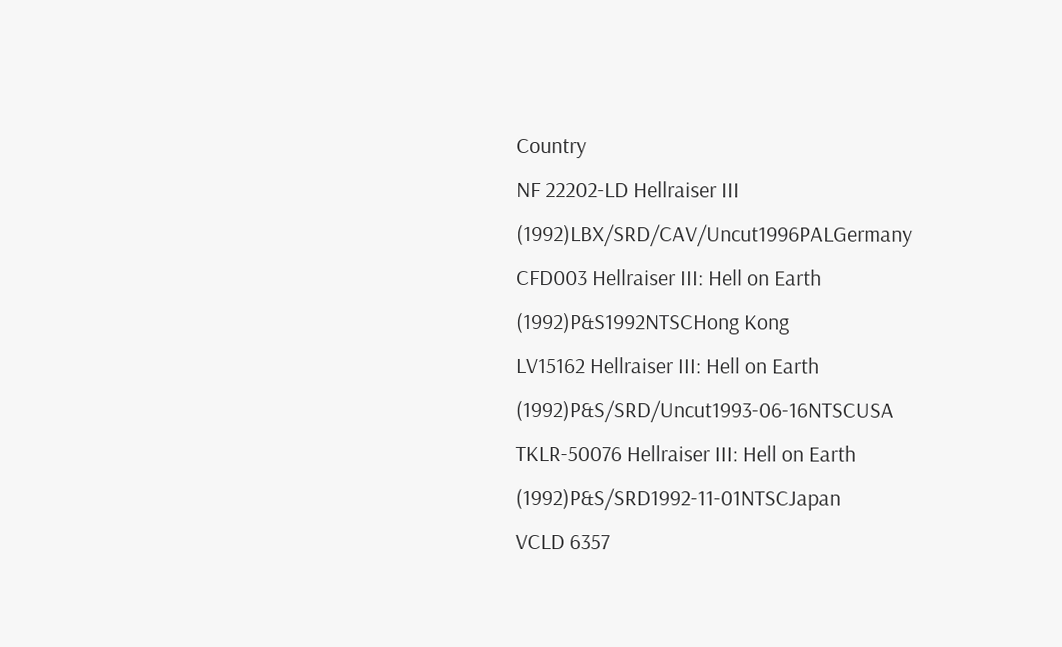Country
NF 22202-LD Hellraiser III (1992)LBX/SRD/CAV/Uncut1996PALGermany
CFD003 Hellraiser III: Hell on Earth (1992)P&S1992NTSCHong Kong
LV15162 Hellraiser III: Hell on Earth (1992)P&S/SRD/Uncut1993-06-16NTSCUSA
TKLR-50076 Hellraiser III: Hell on Earth (1992)P&S/SRD1992-11-01NTSCJapan
VCLD 6357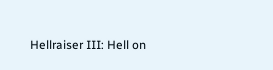Hellraiser III: Hell on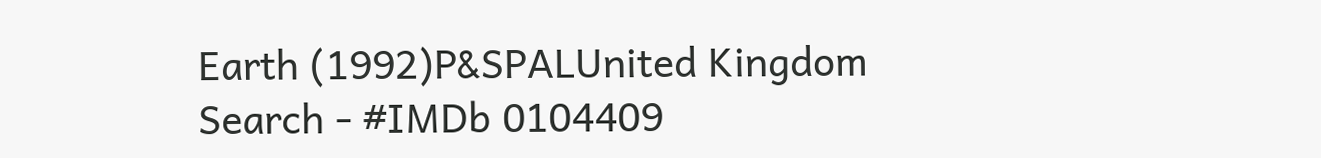Earth (1992)P&SPALUnited Kingdom
Search - #IMDb 0104409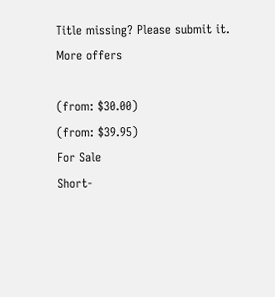Title missing? Please submit it.
More offers

(from: $30.00)
(from: $39.95)
For Sale
Short-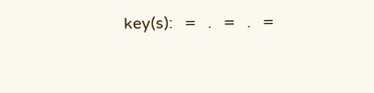key(s):   =   .   =   .   =